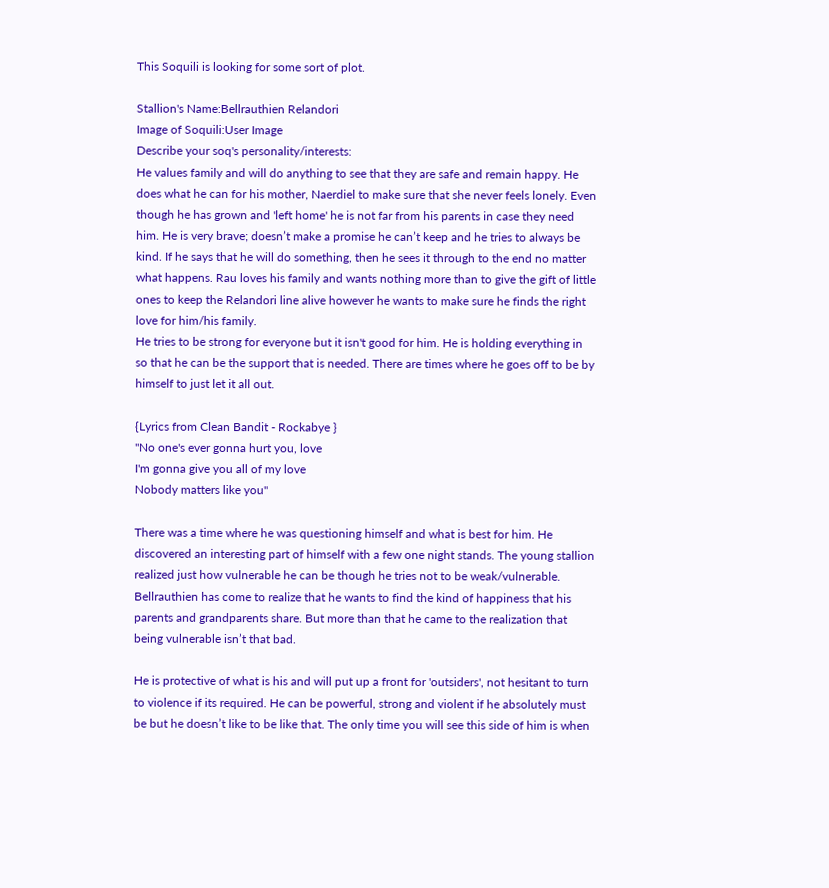This Soquili is looking for some sort of plot.

Stallion's Name:Bellrauthien Relandori
Image of Soquili:User Image
Describe your soq's personality/interests:
He values family and will do anything to see that they are safe and remain happy. He does what he can for his mother, Naerdiel to make sure that she never feels lonely. Even though he has grown and 'left home' he is not far from his parents in case they need him. He is very brave; doesn’t make a promise he can’t keep and he tries to always be kind. If he says that he will do something, then he sees it through to the end no matter what happens. Rau loves his family and wants nothing more than to give the gift of little ones to keep the Relandori line alive however he wants to make sure he finds the right love for him/his family.
He tries to be strong for everyone but it isn't good for him. He is holding everything in so that he can be the support that is needed. There are times where he goes off to be by himself to just let it all out.

{Lyrics from Clean Bandit - Rockabye }
"No one's ever gonna hurt you, love
I'm gonna give you all of my love
Nobody matters like you"

There was a time where he was questioning himself and what is best for him. He discovered an interesting part of himself with a few one night stands. The young stallion realized just how vulnerable he can be though he tries not to be weak/vulnerable. Bellrauthien has come to realize that he wants to find the kind of happiness that his parents and grandparents share. But more than that he came to the realization that being vulnerable isn’t that bad.

He is protective of what is his and will put up a front for 'outsiders', not hesitant to turn to violence if its required. He can be powerful, strong and violent if he absolutely must be but he doesn’t like to be like that. The only time you will see this side of him is when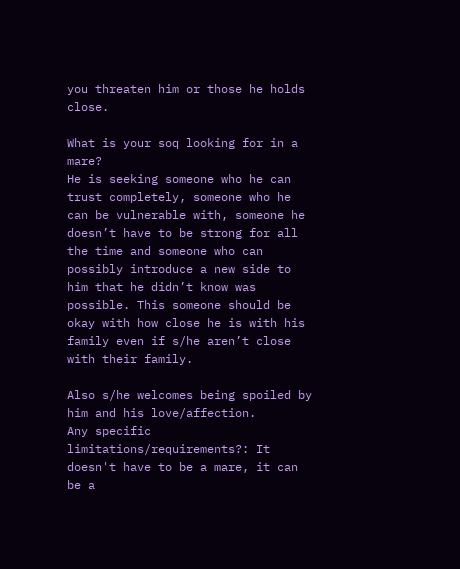you threaten him or those he holds close.

What is your soq looking for in a mare?
He is seeking someone who he can trust completely, someone who he can be vulnerable with, someone he doesn’t have to be strong for all the time and someone who can possibly introduce a new side to him that he didn’t know was possible. This someone should be okay with how close he is with his family even if s/he aren’t close with their family.

Also s/he welcomes being spoiled by him and his love/affection.
Any specific limitations/requirements?: It doesn't have to be a mare, it can be a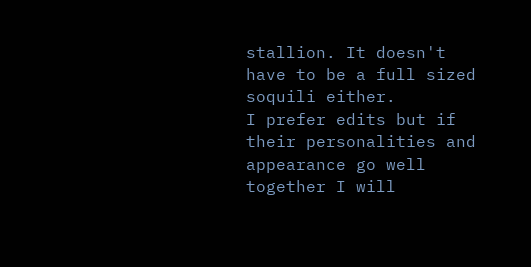stallion. It doesn't have to be a full sized soquili either.
I prefer edits but if their personalities and appearance go well together I will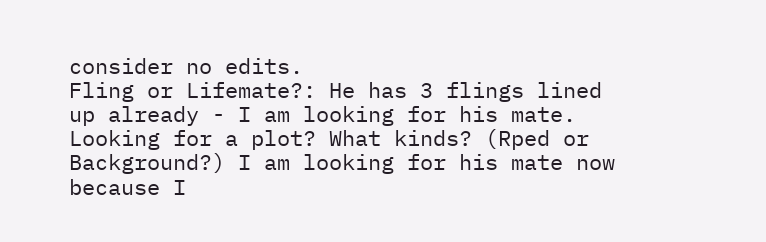consider no edits.
Fling or Lifemate?: He has 3 flings lined up already - I am looking for his mate.
Looking for a plot? What kinds? (Rped or Background?) I am looking for his mate now because I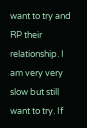want to try and RP their relationship. I am very very slow but still want to try. If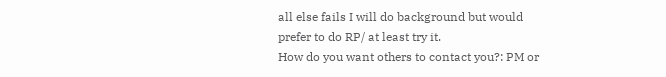all else fails I will do background but would prefer to do RP/ at least try it.
How do you want others to contact you?: PM or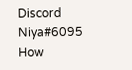Discord Niya#6095
How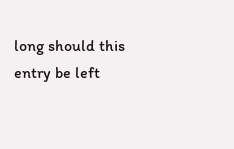long should this entry be left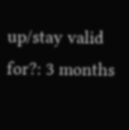up/stay valid for?: 3 months